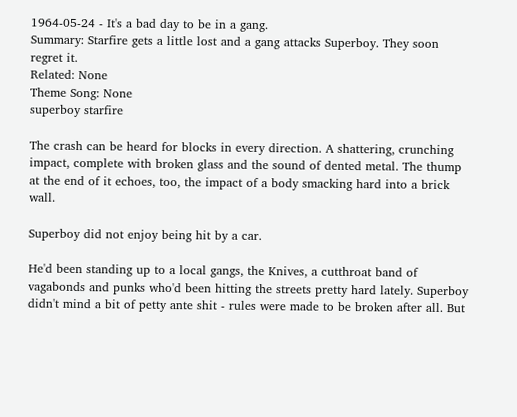1964-05-24 - It's a bad day to be in a gang.
Summary: Starfire gets a little lost and a gang attacks Superboy. They soon regret it.
Related: None
Theme Song: None
superboy starfire

The crash can be heard for blocks in every direction. A shattering, crunching impact, complete with broken glass and the sound of dented metal. The thump at the end of it echoes, too, the impact of a body smacking hard into a brick wall.

Superboy did not enjoy being hit by a car.

He'd been standing up to a local gangs, the Knives, a cutthroat band of vagabonds and punks who'd been hitting the streets pretty hard lately. Superboy didn't mind a bit of petty ante shit - rules were made to be broken after all. But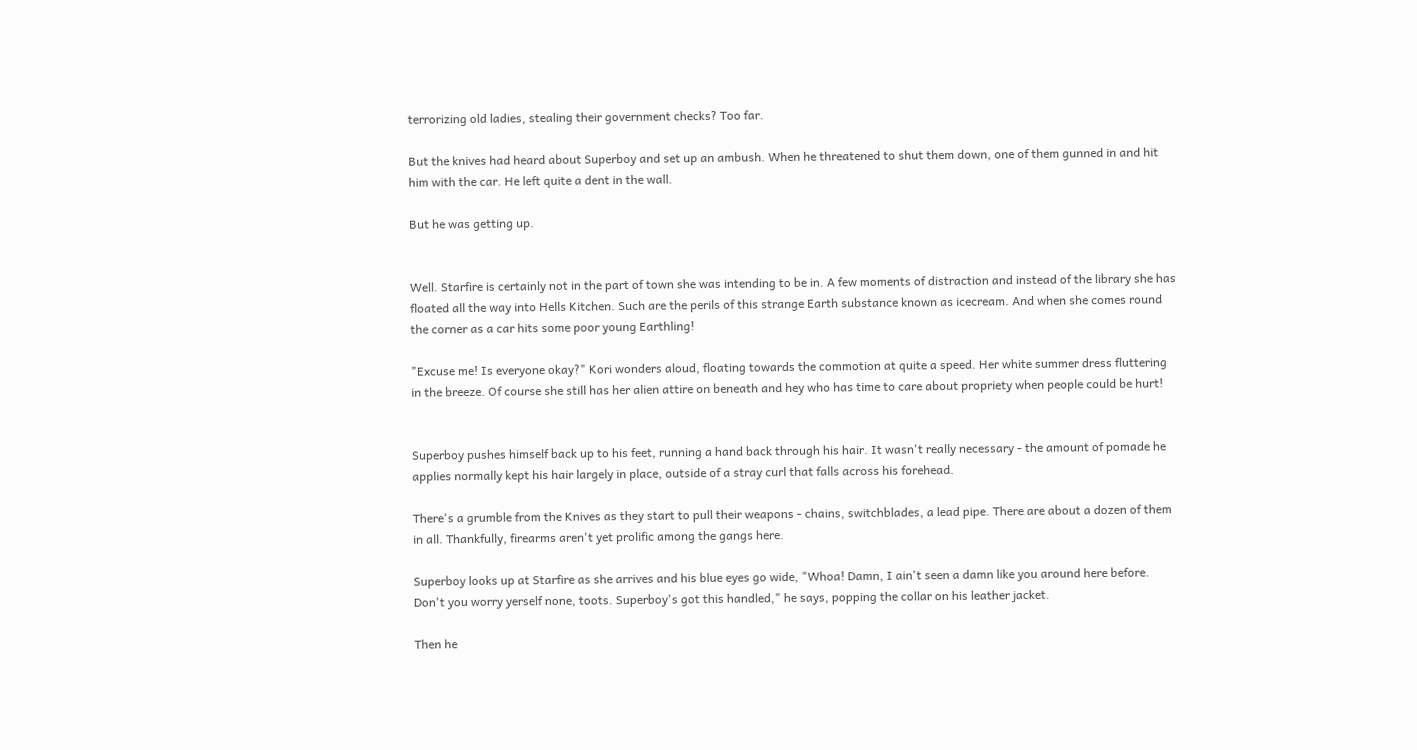terrorizing old ladies, stealing their government checks? Too far.

But the knives had heard about Superboy and set up an ambush. When he threatened to shut them down, one of them gunned in and hit him with the car. He left quite a dent in the wall.

But he was getting up.


Well. Starfire is certainly not in the part of town she was intending to be in. A few moments of distraction and instead of the library she has floated all the way into Hells Kitchen. Such are the perils of this strange Earth substance known as icecream. And when she comes round the corner as a car hits some poor young Earthling!

"Excuse me! Is everyone okay?" Kori wonders aloud, floating towards the commotion at quite a speed. Her white summer dress fluttering in the breeze. Of course she still has her alien attire on beneath and hey who has time to care about propriety when people could be hurt!


Superboy pushes himself back up to his feet, running a hand back through his hair. It wasn't really necessary - the amount of pomade he applies normally kept his hair largely in place, outside of a stray curl that falls across his forehead.

There's a grumble from the Knives as they start to pull their weapons - chains, switchblades, a lead pipe. There are about a dozen of them in all. Thankfully, firearms aren't yet prolific among the gangs here.

Superboy looks up at Starfire as she arrives and his blue eyes go wide, "Whoa! Damn, I ain't seen a damn like you around here before. Don't you worry yerself none, toots. Superboy's got this handled," he says, popping the collar on his leather jacket.

Then he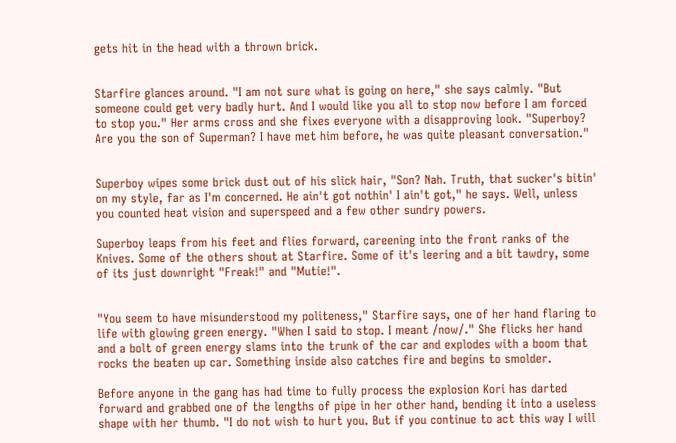gets hit in the head with a thrown brick.


Starfire glances around. "I am not sure what is going on here," she says calmly. "But someone could get very badly hurt. And I would like you all to stop now before I am forced to stop you." Her arms cross and she fixes everyone with a disapproving look. "Superboy? Are you the son of Superman? I have met him before, he was quite pleasant conversation."


Superboy wipes some brick dust out of his slick hair, "Son? Nah. Truth, that sucker's bitin' on my style, far as I'm concerned. He ain't got nothin' I ain't got," he says. Well, unless you counted heat vision and superspeed and a few other sundry powers.

Superboy leaps from his feet and flies forward, careening into the front ranks of the Knives. Some of the others shout at Starfire. Some of it's leering and a bit tawdry, some of its just downright "Freak!" and "Mutie!".


"You seem to have misunderstood my politeness," Starfire says, one of her hand flaring to life with glowing green energy. "When I said to stop. I meant /now/." She flicks her hand and a bolt of green energy slams into the trunk of the car and explodes with a boom that rocks the beaten up car. Something inside also catches fire and begins to smolder.

Before anyone in the gang has had time to fully process the explosion Kori has darted forward and grabbed one of the lengths of pipe in her other hand, bending it into a useless shape with her thumb. "I do not wish to hurt you. But if you continue to act this way I will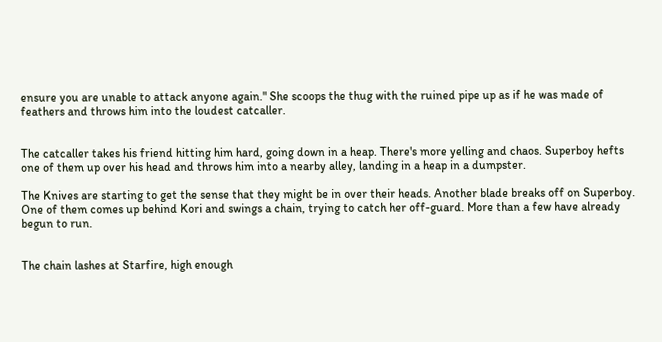ensure you are unable to attack anyone again." She scoops the thug with the ruined pipe up as if he was made of feathers and throws him into the loudest catcaller.


The catcaller takes his friend hitting him hard, going down in a heap. There's more yelling and chaos. Superboy hefts one of them up over his head and throws him into a nearby alley, landing in a heap in a dumpster.

The Knives are starting to get the sense that they might be in over their heads. Another blade breaks off on Superboy. One of them comes up behind Kori and swings a chain, trying to catch her off-guard. More than a few have already begun to run.


The chain lashes at Starfire, high enough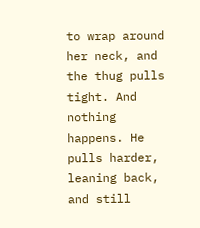to wrap around her neck, and the thug pulls tight. And nothing happens. He pulls harder, leaning back, and still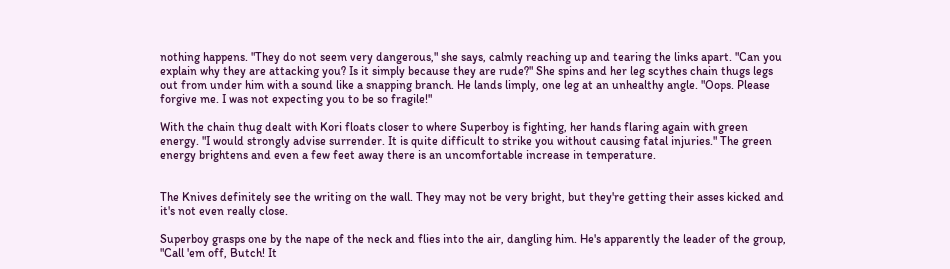nothing happens. "They do not seem very dangerous," she says, calmly reaching up and tearing the links apart. "Can you explain why they are attacking you? Is it simply because they are rude?" She spins and her leg scythes chain thugs legs out from under him with a sound like a snapping branch. He lands limply, one leg at an unhealthy angle. "Oops. Please forgive me. I was not expecting you to be so fragile!"

With the chain thug dealt with Kori floats closer to where Superboy is fighting, her hands flaring again with green energy. "I would strongly advise surrender. It is quite difficult to strike you without causing fatal injuries." The green energy brightens and even a few feet away there is an uncomfortable increase in temperature.


The Knives definitely see the writing on the wall. They may not be very bright, but they're getting their asses kicked and it's not even really close.

Superboy grasps one by the nape of the neck and flies into the air, dangling him. He's apparently the leader of the group, "Call 'em off, Butch! It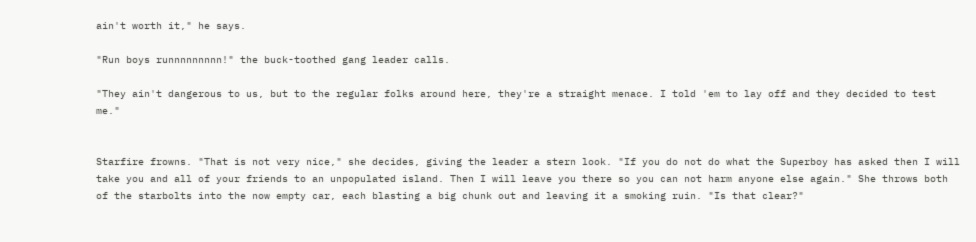ain't worth it," he says.

"Run boys runnnnnnnnn!" the buck-toothed gang leader calls.

"They ain't dangerous to us, but to the regular folks around here, they're a straight menace. I told 'em to lay off and they decided to test me."


Starfire frowns. "That is not very nice," she decides, giving the leader a stern look. "If you do not do what the Superboy has asked then I will take you and all of your friends to an unpopulated island. Then I will leave you there so you can not harm anyone else again." She throws both of the starbolts into the now empty car, each blasting a big chunk out and leaving it a smoking ruin. "Is that clear?"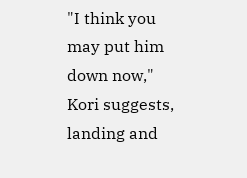"I think you may put him down now," Kori suggests, landing and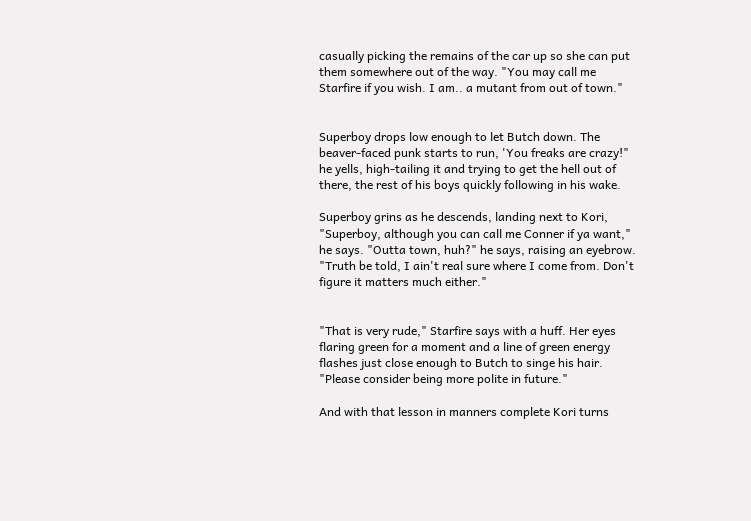casually picking the remains of the car up so she can put them somewhere out of the way. "You may call me Starfire if you wish. I am.. a mutant from out of town."


Superboy drops low enough to let Butch down. The beaver-faced punk starts to run, 'You freaks are crazy!" he yells, high-tailing it and trying to get the hell out of there, the rest of his boys quickly following in his wake.

Superboy grins as he descends, landing next to Kori, "Superboy, although you can call me Conner if ya want," he says. "Outta town, huh?" he says, raising an eyebrow. "Truth be told, I ain't real sure where I come from. Don't figure it matters much either."


"That is very rude," Starfire says with a huff. Her eyes flaring green for a moment and a line of green energy flashes just close enough to Butch to singe his hair. "Please consider being more polite in future."

And with that lesson in manners complete Kori turns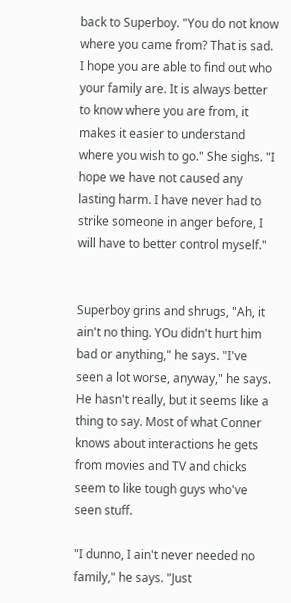back to Superboy. "You do not know where you came from? That is sad. I hope you are able to find out who your family are. It is always better to know where you are from, it makes it easier to understand where you wish to go." She sighs. "I hope we have not caused any lasting harm. I have never had to strike someone in anger before, I will have to better control myself."


Superboy grins and shrugs, "Ah, it ain't no thing. YOu didn't hurt him bad or anything," he says. "I've seen a lot worse, anyway," he says. He hasn't really, but it seems like a thing to say. Most of what Conner knows about interactions he gets from movies and TV and chicks seem to like tough guys who've seen stuff.

"I dunno, I ain't never needed no family," he says. "Just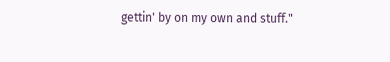gettin' by on my own and stuff."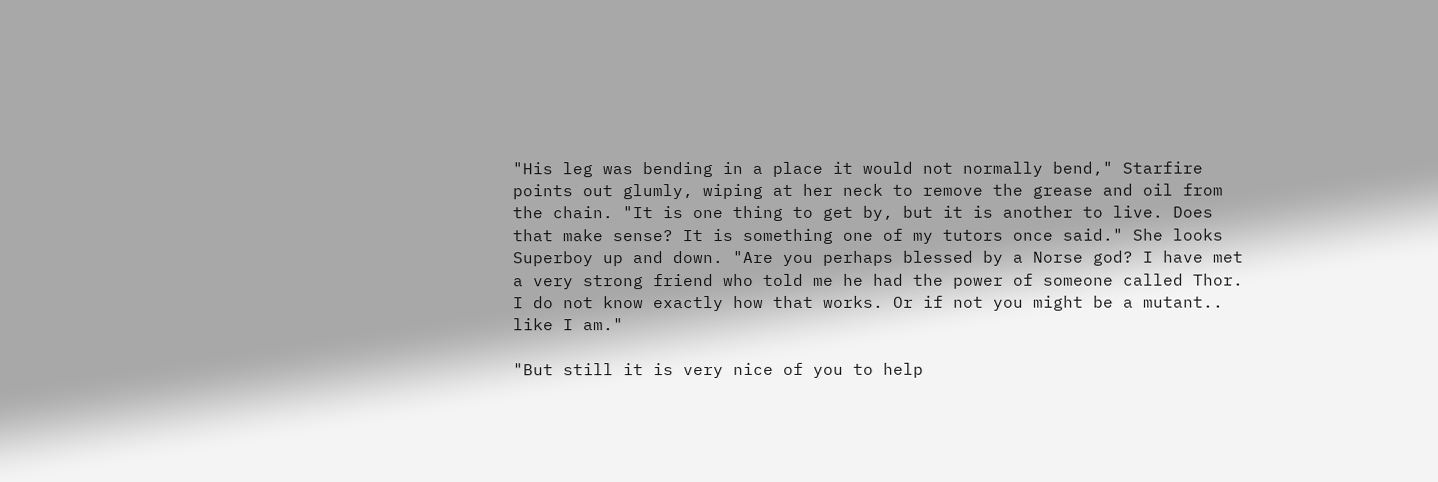"His leg was bending in a place it would not normally bend," Starfire points out glumly, wiping at her neck to remove the grease and oil from the chain. "It is one thing to get by, but it is another to live. Does that make sense? It is something one of my tutors once said." She looks Superboy up and down. "Are you perhaps blessed by a Norse god? I have met a very strong friend who told me he had the power of someone called Thor. I do not know exactly how that works. Or if not you might be a mutant.. like I am."

"But still it is very nice of you to help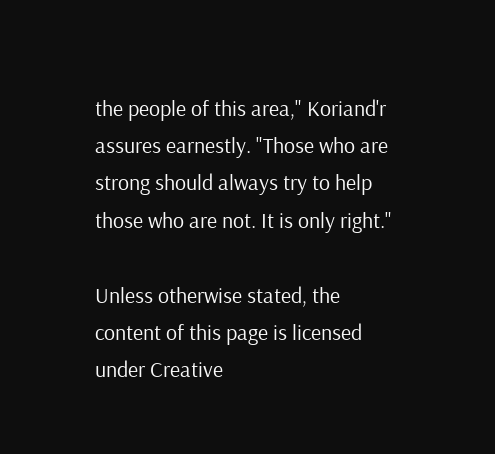the people of this area," Koriand'r assures earnestly. "Those who are strong should always try to help those who are not. It is only right."

Unless otherwise stated, the content of this page is licensed under Creative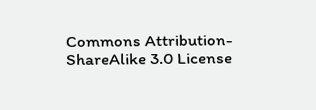Commons Attribution-ShareAlike 3.0 License